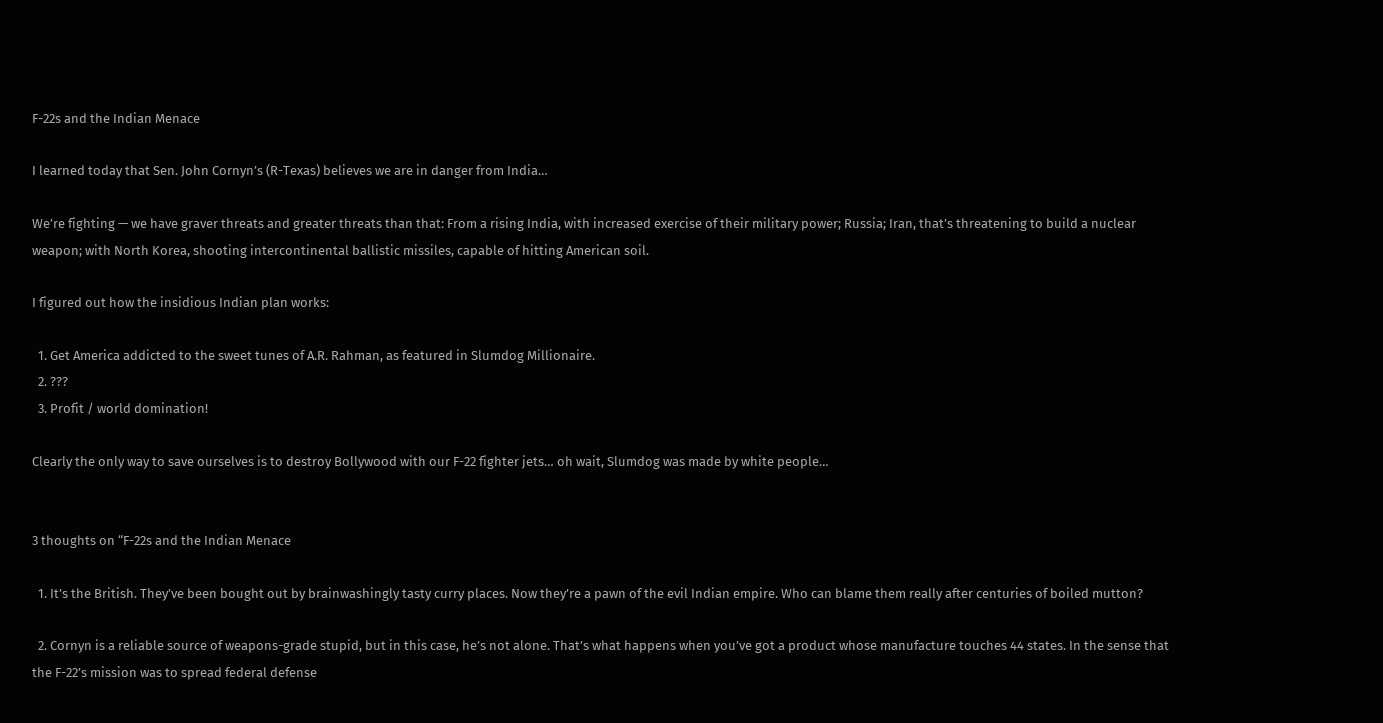F-22s and the Indian Menace

I learned today that Sen. John Cornyn’s (R-Texas) believes we are in danger from India…

We’re fighting — we have graver threats and greater threats than that: From a rising India, with increased exercise of their military power; Russia; Iran, that’s threatening to build a nuclear weapon; with North Korea, shooting intercontinental ballistic missiles, capable of hitting American soil.

I figured out how the insidious Indian plan works:

  1. Get America addicted to the sweet tunes of A.R. Rahman, as featured in Slumdog Millionaire.
  2. ???
  3. Profit / world domination!

Clearly the only way to save ourselves is to destroy Bollywood with our F-22 fighter jets… oh wait, Slumdog was made by white people…


3 thoughts on “F-22s and the Indian Menace

  1. It’s the British. They’ve been bought out by brainwashingly tasty curry places. Now they’re a pawn of the evil Indian empire. Who can blame them really after centuries of boiled mutton?

  2. Cornyn is a reliable source of weapons-grade stupid, but in this case, he’s not alone. That’s what happens when you’ve got a product whose manufacture touches 44 states. In the sense that the F-22’s mission was to spread federal defense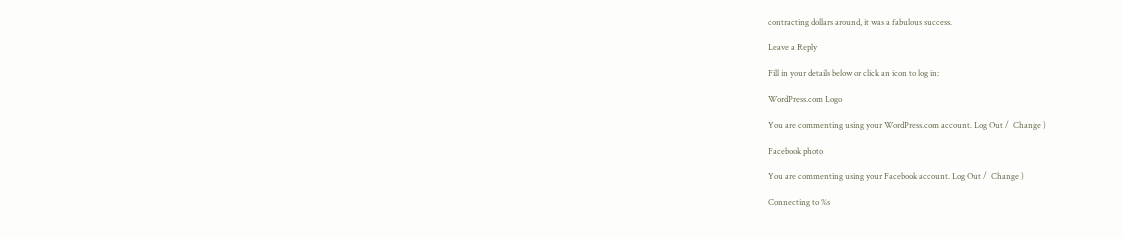contracting dollars around, it was a fabulous success.

Leave a Reply

Fill in your details below or click an icon to log in:

WordPress.com Logo

You are commenting using your WordPress.com account. Log Out /  Change )

Facebook photo

You are commenting using your Facebook account. Log Out /  Change )

Connecting to %s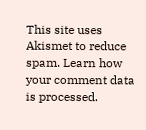This site uses Akismet to reduce spam. Learn how your comment data is processed.